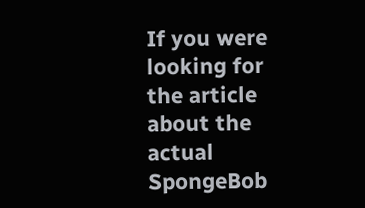If you were looking for the article about the actual SpongeBob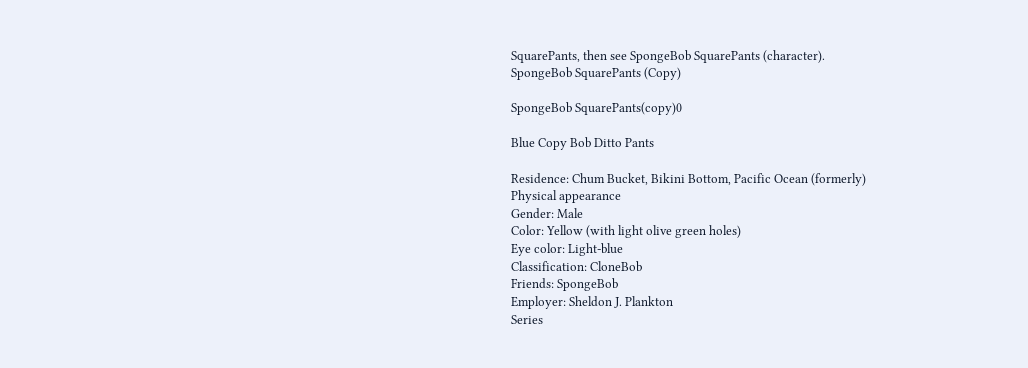SquarePants, then see SpongeBob SquarePants (character).
SpongeBob SquarePants (Copy)

SpongeBob SquarePants(copy)0

Blue Copy Bob Ditto Pants

Residence: Chum Bucket, Bikini Bottom, Pacific Ocean (formerly)
Physical appearance
Gender: Male
Color: Yellow (with light olive green holes)
Eye color: Light-blue
Classification: CloneBob
Friends: SpongeBob
Employer: Sheldon J. Plankton
Series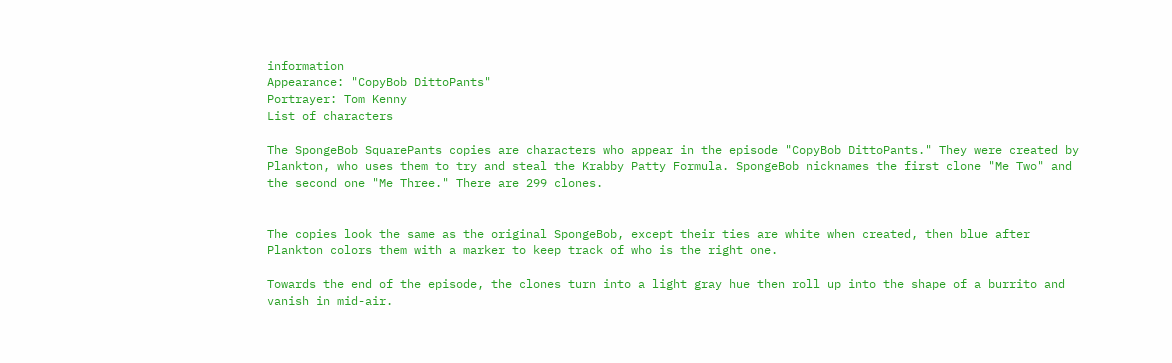information
Appearance: "CopyBob DittoPants"
Portrayer: Tom Kenny
List of characters

The SpongeBob SquarePants copies are characters who appear in the episode "CopyBob DittoPants." They were created by Plankton, who uses them to try and steal the Krabby Patty Formula. SpongeBob nicknames the first clone "Me Two" and the second one "Me Three." There are 299 clones.


The copies look the same as the original SpongeBob, except their ties are white when created, then blue after Plankton colors them with a marker to keep track of who is the right one.

Towards the end of the episode, the clones turn into a light gray hue then roll up into the shape of a burrito and vanish in mid-air.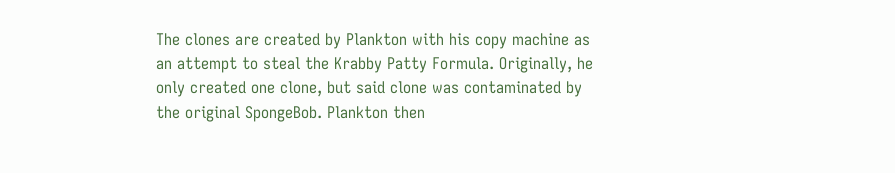The clones are created by Plankton with his copy machine as an attempt to steal the Krabby Patty Formula. Originally, he only created one clone, but said clone was contaminated by the original SpongeBob. Plankton then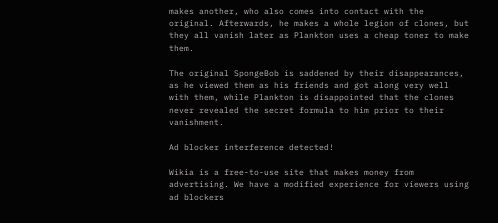makes another, who also comes into contact with the original. Afterwards, he makes a whole legion of clones, but they all vanish later as Plankton uses a cheap toner to make them.

The original SpongeBob is saddened by their disappearances, as he viewed them as his friends and got along very well with them, while Plankton is disappointed that the clones never revealed the secret formula to him prior to their vanishment.

Ad blocker interference detected!

Wikia is a free-to-use site that makes money from advertising. We have a modified experience for viewers using ad blockers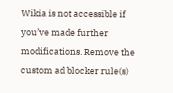Wikia is not accessible if you’ve made further modifications. Remove the custom ad blocker rule(s)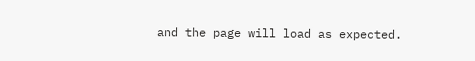and the page will load as expected.